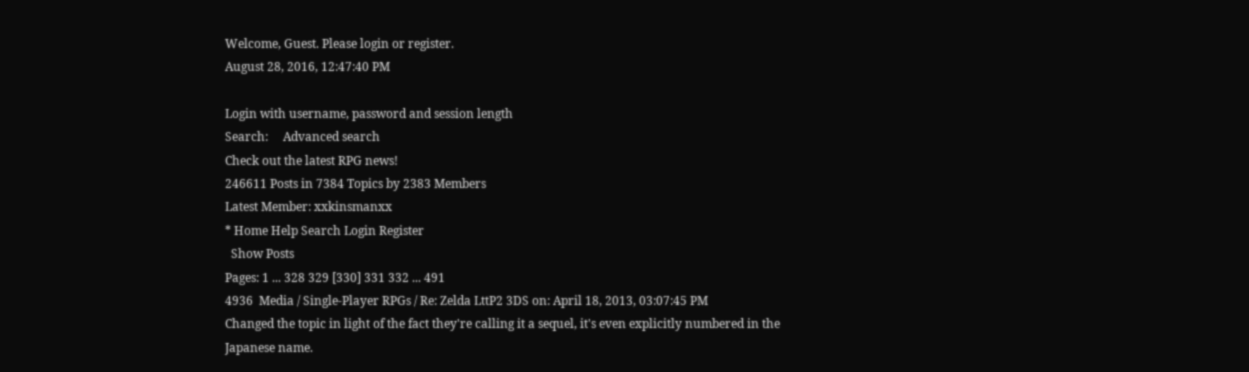Welcome, Guest. Please login or register.
August 28, 2016, 12:47:40 PM

Login with username, password and session length
Search:     Advanced search
Check out the latest RPG news!
246611 Posts in 7384 Topics by 2383 Members
Latest Member: xxkinsmanxx
* Home Help Search Login Register
  Show Posts
Pages: 1 ... 328 329 [330] 331 332 ... 491
4936  Media / Single-Player RPGs / Re: Zelda LttP2 3DS on: April 18, 2013, 03:07:45 PM
Changed the topic in light of the fact they're calling it a sequel, it's even explicitly numbered in the Japanese name.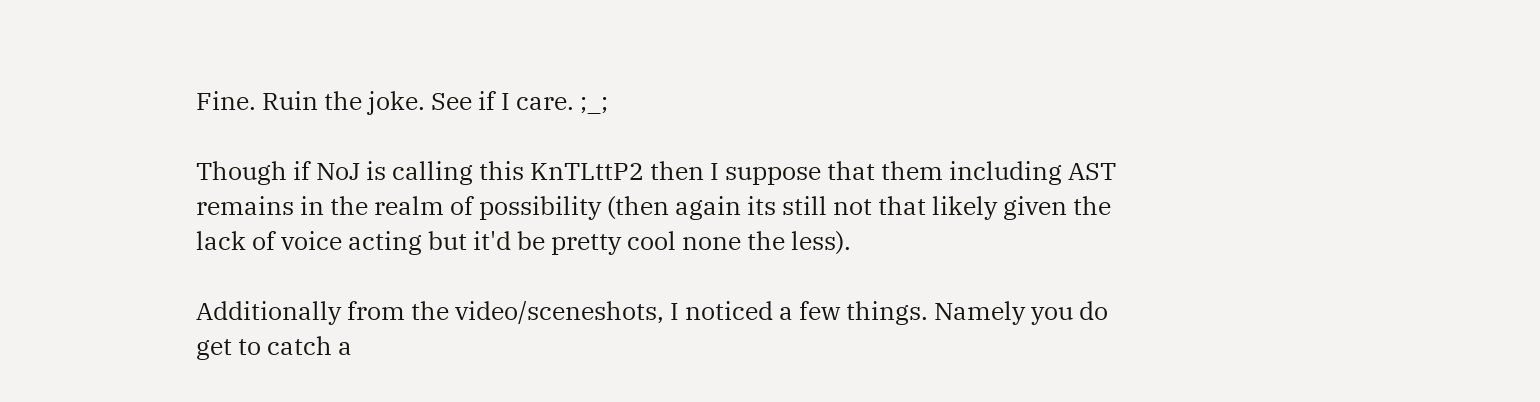Fine. Ruin the joke. See if I care. ;_;

Though if NoJ is calling this KnTLttP2 then I suppose that them including AST remains in the realm of possibility (then again its still not that likely given the lack of voice acting but it'd be pretty cool none the less).

Additionally from the video/sceneshots, I noticed a few things. Namely you do get to catch a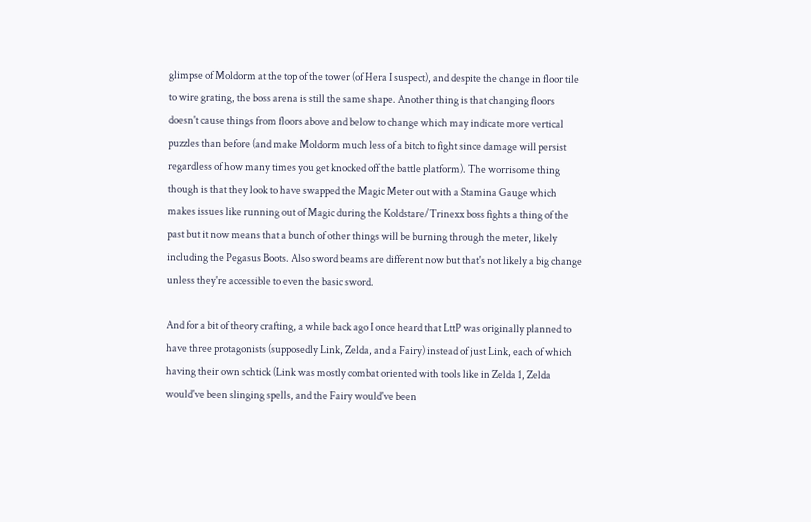glimpse of Moldorm at the top of the tower (of Hera I suspect), and despite the change in floor tile to wire grating, the boss arena is still the same shape. Another thing is that changing floors doesn't cause things from floors above and below to change which may indicate more vertical puzzles than before (and make Moldorm much less of a bitch to fight since damage will persist regardless of how many times you get knocked off the battle platform). The worrisome thing though is that they look to have swapped the Magic Meter out with a Stamina Gauge which makes issues like running out of Magic during the Koldstare/Trinexx boss fights a thing of the past but it now means that a bunch of other things will be burning through the meter, likely including the Pegasus Boots. Also sword beams are different now but that's not likely a big change unless they're accessible to even the basic sword.

And for a bit of theory crafting, a while back ago I once heard that LttP was originally planned to have three protagonists (supposedly Link, Zelda, and a Fairy) instead of just Link, each of which having their own schtick (Link was mostly combat oriented with tools like in Zelda 1, Zelda would've been slinging spells, and the Fairy would've been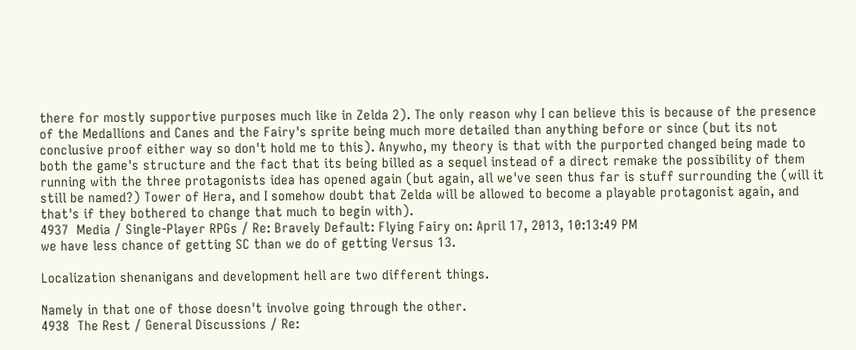there for mostly supportive purposes much like in Zelda 2). The only reason why I can believe this is because of the presence of the Medallions and Canes and the Fairy's sprite being much more detailed than anything before or since (but its not conclusive proof either way so don't hold me to this). Anywho, my theory is that with the purported changed being made to both the game's structure and the fact that its being billed as a sequel instead of a direct remake the possibility of them running with the three protagonists idea has opened again (but again, all we've seen thus far is stuff surrounding the (will it still be named?) Tower of Hera, and I somehow doubt that Zelda will be allowed to become a playable protagonist again, and that's if they bothered to change that much to begin with).
4937  Media / Single-Player RPGs / Re: Bravely Default: Flying Fairy on: April 17, 2013, 10:13:49 PM
we have less chance of getting SC than we do of getting Versus 13.

Localization shenanigans and development hell are two different things.

Namely in that one of those doesn't involve going through the other.
4938  The Rest / General Discussions / Re: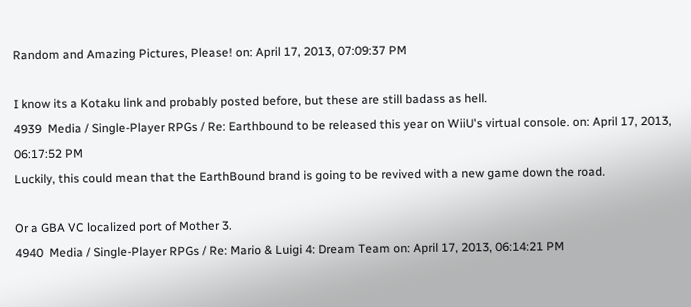Random and Amazing Pictures, Please! on: April 17, 2013, 07:09:37 PM

I know its a Kotaku link and probably posted before, but these are still badass as hell.
4939  Media / Single-Player RPGs / Re: Earthbound to be released this year on WiiU's virtual console. on: April 17, 2013, 06:17:52 PM
Luckily, this could mean that the EarthBound brand is going to be revived with a new game down the road.

Or a GBA VC localized port of Mother 3.
4940  Media / Single-Player RPGs / Re: Mario & Luigi 4: Dream Team on: April 17, 2013, 06:14:21 PM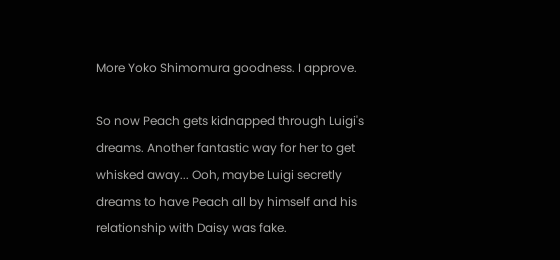More Yoko Shimomura goodness. I approve.

So now Peach gets kidnapped through Luigi's dreams. Another fantastic way for her to get whisked away... Ooh, maybe Luigi secretly dreams to have Peach all by himself and his relationship with Daisy was fake.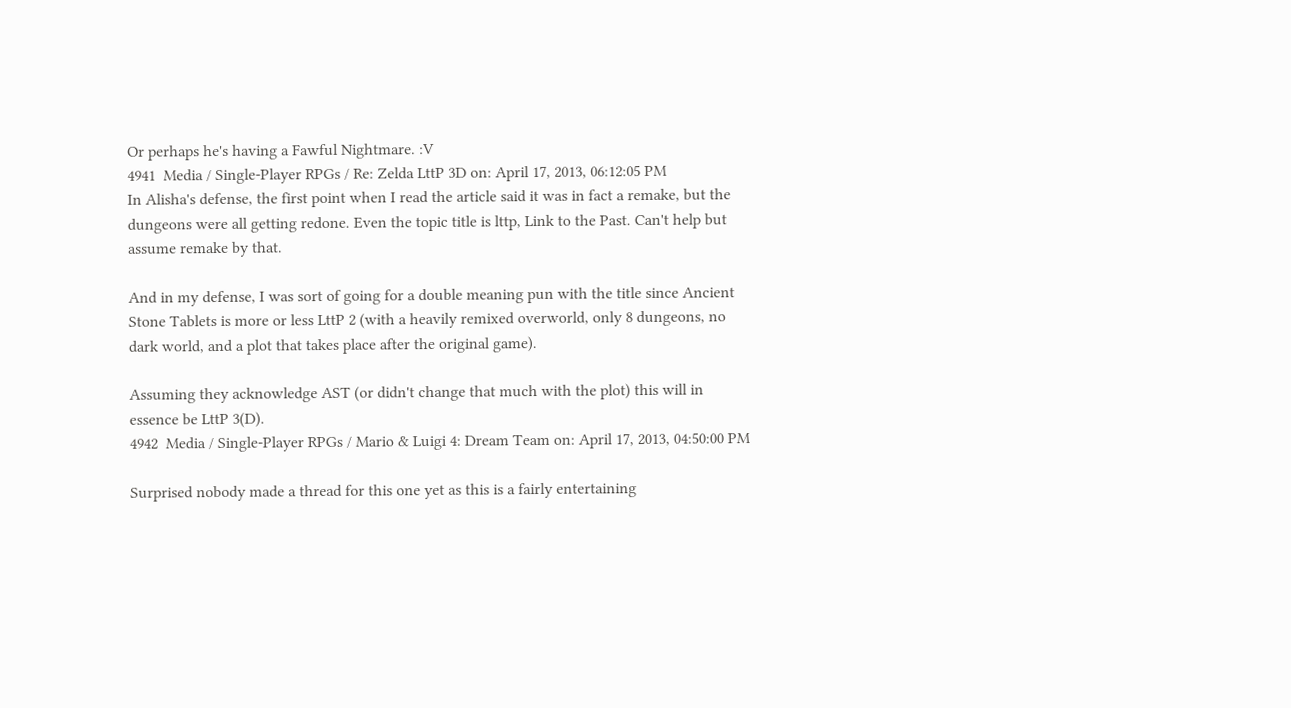Or perhaps he's having a Fawful Nightmare. :V
4941  Media / Single-Player RPGs / Re: Zelda LttP 3D on: April 17, 2013, 06:12:05 PM
In Alisha's defense, the first point when I read the article said it was in fact a remake, but the dungeons were all getting redone. Even the topic title is lttp, Link to the Past. Can't help but assume remake by that.

And in my defense, I was sort of going for a double meaning pun with the title since Ancient Stone Tablets is more or less LttP 2 (with a heavily remixed overworld, only 8 dungeons, no dark world, and a plot that takes place after the original game).

Assuming they acknowledge AST (or didn't change that much with the plot) this will in essence be LttP 3(D).
4942  Media / Single-Player RPGs / Mario & Luigi 4: Dream Team on: April 17, 2013, 04:50:00 PM

Surprised nobody made a thread for this one yet as this is a fairly entertaining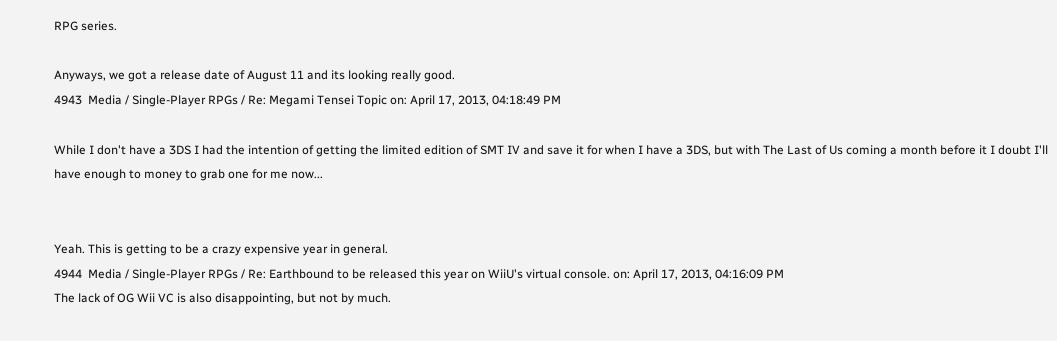RPG series.

Anyways, we got a release date of August 11 and its looking really good.
4943  Media / Single-Player RPGs / Re: Megami Tensei Topic on: April 17, 2013, 04:18:49 PM

While I don't have a 3DS I had the intention of getting the limited edition of SMT IV and save it for when I have a 3DS, but with The Last of Us coming a month before it I doubt I'll have enough to money to grab one for me now...


Yeah. This is getting to be a crazy expensive year in general.
4944  Media / Single-Player RPGs / Re: Earthbound to be released this year on WiiU's virtual console. on: April 17, 2013, 04:16:09 PM
The lack of OG Wii VC is also disappointing, but not by much.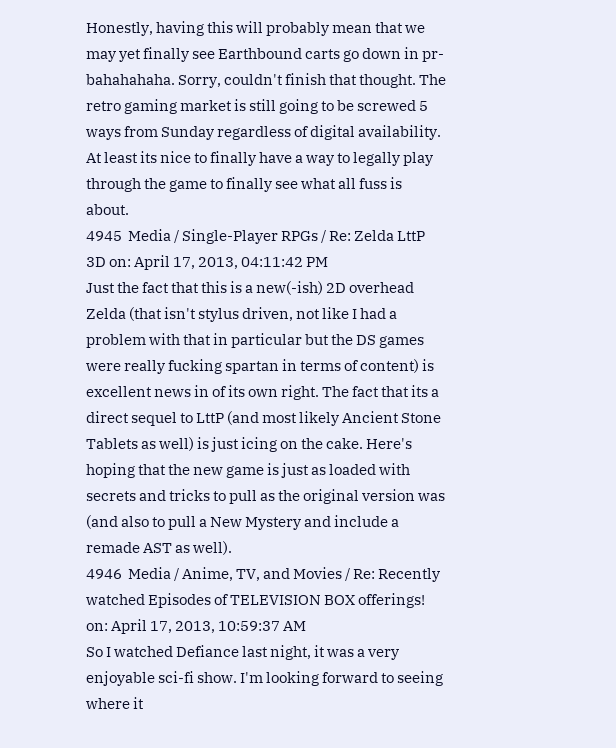Honestly, having this will probably mean that we may yet finally see Earthbound carts go down in pr-bahahahaha. Sorry, couldn't finish that thought. The retro gaming market is still going to be screwed 5 ways from Sunday regardless of digital availability. At least its nice to finally have a way to legally play through the game to finally see what all fuss is about.
4945  Media / Single-Player RPGs / Re: Zelda LttP 3D on: April 17, 2013, 04:11:42 PM
Just the fact that this is a new(-ish) 2D overhead Zelda (that isn't stylus driven, not like I had a problem with that in particular but the DS games were really fucking spartan in terms of content) is excellent news in of its own right. The fact that its a direct sequel to LttP (and most likely Ancient Stone Tablets as well) is just icing on the cake. Here's hoping that the new game is just as loaded with secrets and tricks to pull as the original version was (and also to pull a New Mystery and include a remade AST as well).
4946  Media / Anime, TV, and Movies / Re: Recently watched Episodes of TELEVISION BOX offerings! on: April 17, 2013, 10:59:37 AM
So I watched Defiance last night, it was a very enjoyable sci-fi show. I'm looking forward to seeing where it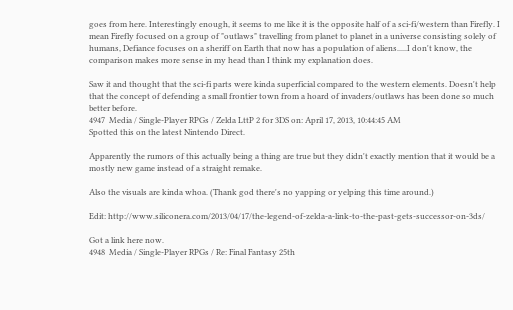goes from here. Interestingly enough, it seems to me like it is the opposite half of a sci-fi/western than Firefly. I mean Firefly focused on a group of "outlaws" travelling from planet to planet in a universe consisting solely of humans, Defiance focuses on a sheriff on Earth that now has a population of aliens.....I don't know, the comparison makes more sense in my head than I think my explanation does.

Saw it and thought that the sci-fi parts were kinda superficial compared to the western elements. Doesn't help that the concept of defending a small frontier town from a hoard of invaders/outlaws has been done so much better before.
4947  Media / Single-Player RPGs / Zelda LttP 2 for 3DS on: April 17, 2013, 10:44:45 AM
Spotted this on the latest Nintendo Direct.

Apparently the rumors of this actually being a thing are true but they didn't exactly mention that it would be a mostly new game instead of a straight remake.

Also the visuals are kinda whoa. (Thank god there's no yapping or yelping this time around.)

Edit: http://www.siliconera.com/2013/04/17/the-legend-of-zelda-a-link-to-the-past-gets-successor-on-3ds/

Got a link here now.
4948  Media / Single-Player RPGs / Re: Final Fantasy 25th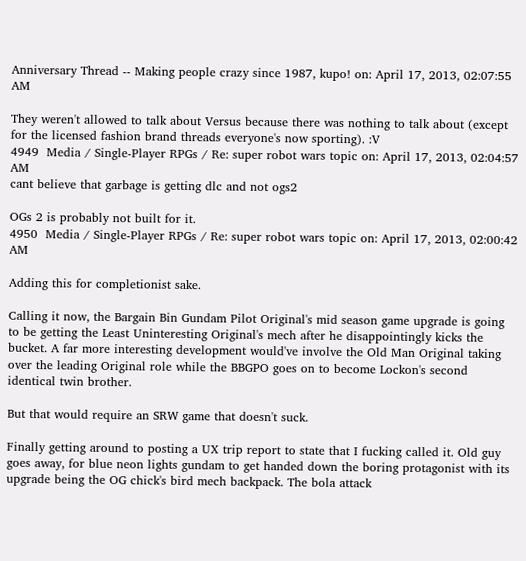Anniversary Thread -- Making people crazy since 1987, kupo! on: April 17, 2013, 02:07:55 AM

They weren't allowed to talk about Versus because there was nothing to talk about (except for the licensed fashion brand threads everyone's now sporting). :V
4949  Media / Single-Player RPGs / Re: super robot wars topic on: April 17, 2013, 02:04:57 AM
cant believe that garbage is getting dlc and not ogs2

OGs 2 is probably not built for it.
4950  Media / Single-Player RPGs / Re: super robot wars topic on: April 17, 2013, 02:00:42 AM

Adding this for completionist sake.

Calling it now, the Bargain Bin Gundam Pilot Original's mid season game upgrade is going to be getting the Least Uninteresting Original's mech after he disappointingly kicks the bucket. A far more interesting development would've involve the Old Man Original taking over the leading Original role while the BBGPO goes on to become Lockon's second identical twin brother.

But that would require an SRW game that doesn't suck.

Finally getting around to posting a UX trip report to state that I fucking called it. Old guy goes away, for blue neon lights gundam to get handed down the boring protagonist with its upgrade being the OG chick's bird mech backpack. The bola attack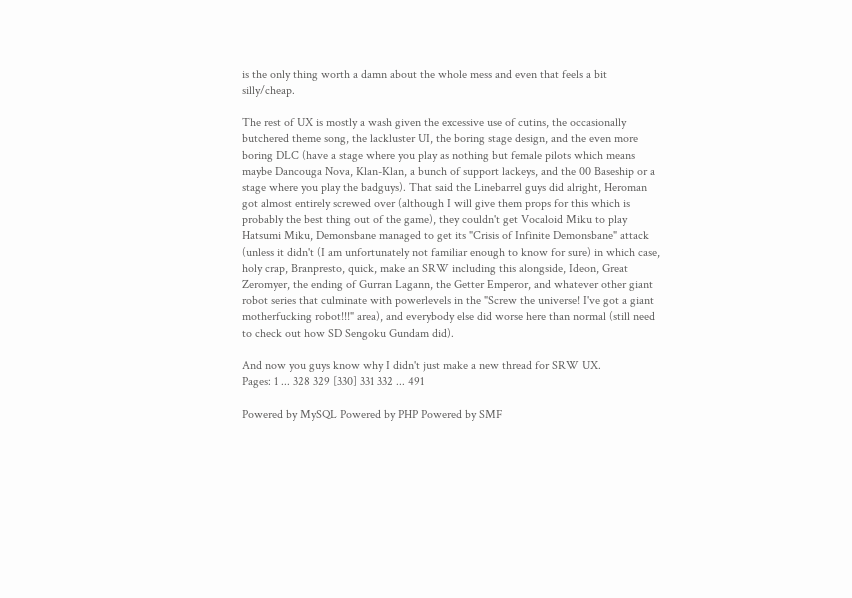is the only thing worth a damn about the whole mess and even that feels a bit silly/cheap.

The rest of UX is mostly a wash given the excessive use of cutins, the occasionally butchered theme song, the lackluster UI, the boring stage design, and the even more boring DLC (have a stage where you play as nothing but female pilots which means maybe Dancouga Nova, Klan-Klan, a bunch of support lackeys, and the 00 Baseship or a stage where you play the badguys). That said the Linebarrel guys did alright, Heroman got almost entirely screwed over (although I will give them props for this which is probably the best thing out of the game), they couldn't get Vocaloid Miku to play Hatsumi Miku, Demonsbane managed to get its "Crisis of Infinite Demonsbane" attack (unless it didn't (I am unfortunately not familiar enough to know for sure) in which case, holy crap, Branpresto, quick, make an SRW including this alongside, Ideon, Great Zeromyer, the ending of Gurran Lagann, the Getter Emperor, and whatever other giant robot series that culminate with powerlevels in the "Screw the universe! I've got a giant motherfucking robot!!!" area), and everybody else did worse here than normal (still need to check out how SD Sengoku Gundam did).

And now you guys know why I didn't just make a new thread for SRW UX.
Pages: 1 ... 328 329 [330] 331 332 ... 491

Powered by MySQL Powered by PHP Powered by SMF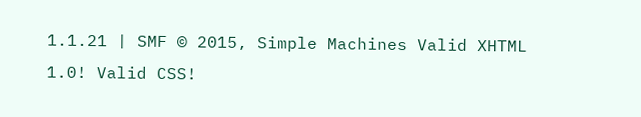1.1.21 | SMF © 2015, Simple Machines Valid XHTML 1.0! Valid CSS!